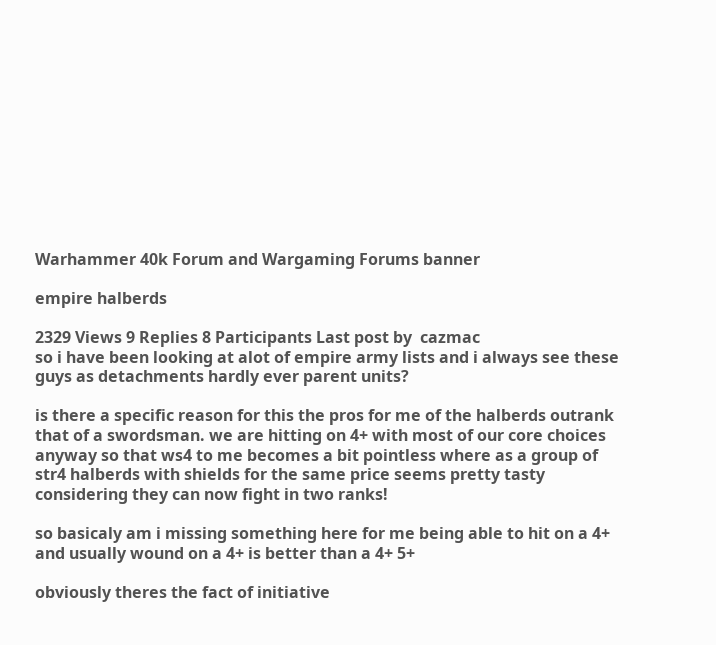Warhammer 40k Forum and Wargaming Forums banner

empire halberds

2329 Views 9 Replies 8 Participants Last post by  cazmac
so i have been looking at alot of empire army lists and i always see these guys as detachments hardly ever parent units?

is there a specific reason for this the pros for me of the halberds outrank that of a swordsman. we are hitting on 4+ with most of our core choices anyway so that ws4 to me becomes a bit pointless where as a group of str4 halberds with shields for the same price seems pretty tasty considering they can now fight in two ranks!

so basicaly am i missing something here for me being able to hit on a 4+ and usually wound on a 4+ is better than a 4+ 5+

obviously theres the fact of initiative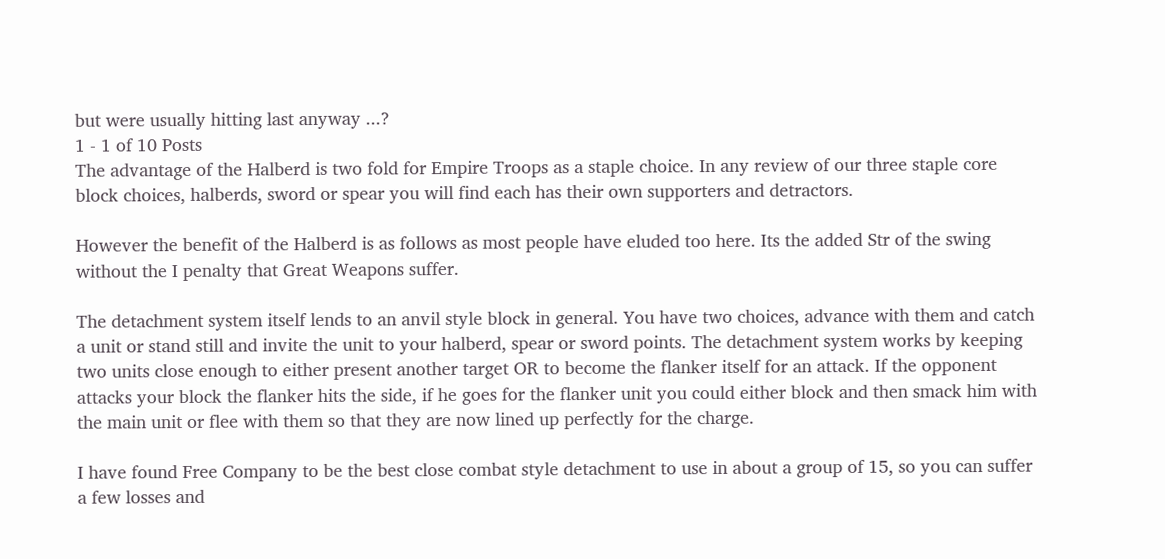but were usually hitting last anyway ...?
1 - 1 of 10 Posts
The advantage of the Halberd is two fold for Empire Troops as a staple choice. In any review of our three staple core block choices, halberds, sword or spear you will find each has their own supporters and detractors.

However the benefit of the Halberd is as follows as most people have eluded too here. Its the added Str of the swing without the I penalty that Great Weapons suffer.

The detachment system itself lends to an anvil style block in general. You have two choices, advance with them and catch a unit or stand still and invite the unit to your halberd, spear or sword points. The detachment system works by keeping two units close enough to either present another target OR to become the flanker itself for an attack. If the opponent attacks your block the flanker hits the side, if he goes for the flanker unit you could either block and then smack him with the main unit or flee with them so that they are now lined up perfectly for the charge.

I have found Free Company to be the best close combat style detachment to use in about a group of 15, so you can suffer a few losses and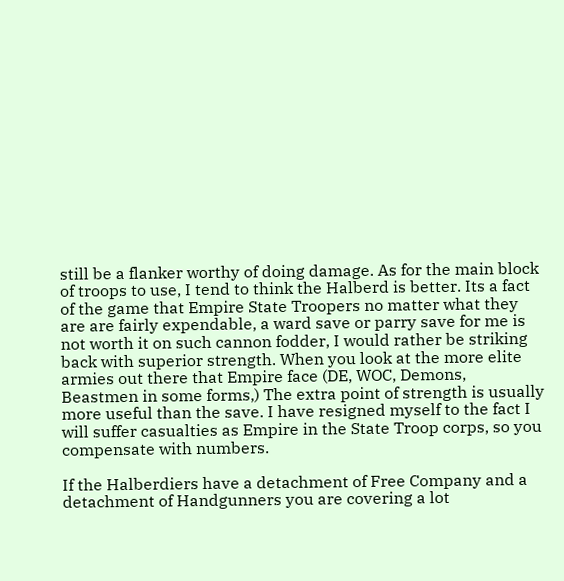still be a flanker worthy of doing damage. As for the main block of troops to use, I tend to think the Halberd is better. Its a fact of the game that Empire State Troopers no matter what they are are fairly expendable, a ward save or parry save for me is not worth it on such cannon fodder, I would rather be striking back with superior strength. When you look at the more elite armies out there that Empire face (DE, WOC, Demons, Beastmen in some forms,) The extra point of strength is usually more useful than the save. I have resigned myself to the fact I will suffer casualties as Empire in the State Troop corps, so you compensate with numbers.

If the Halberdiers have a detachment of Free Company and a detachment of Handgunners you are covering a lot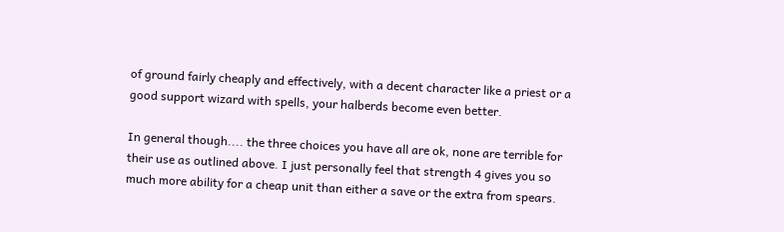of ground fairly cheaply and effectively, with a decent character like a priest or a good support wizard with spells, your halberds become even better.

In general though.... the three choices you have all are ok, none are terrible for their use as outlined above. I just personally feel that strength 4 gives you so much more ability for a cheap unit than either a save or the extra from spears.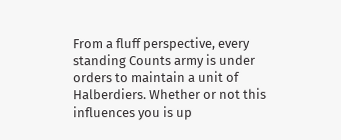From a fluff perspective, every standing Counts army is under orders to maintain a unit of Halberdiers. Whether or not this influences you is up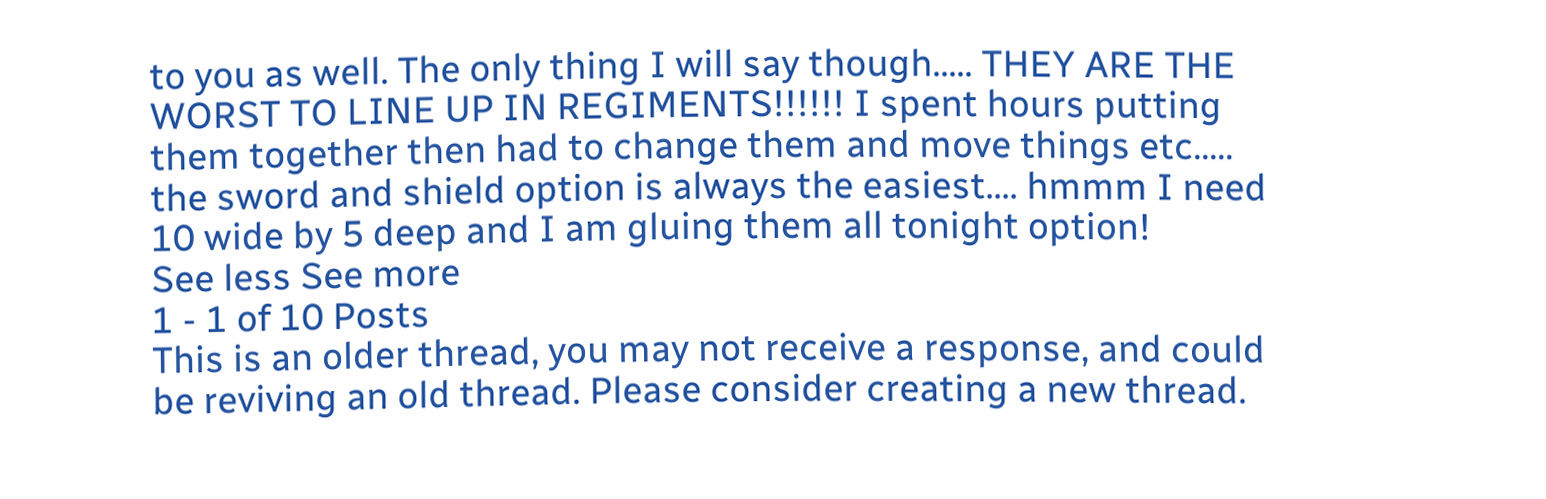to you as well. The only thing I will say though..... THEY ARE THE WORST TO LINE UP IN REGIMENTS!!!!!! I spent hours putting them together then had to change them and move things etc..... the sword and shield option is always the easiest.... hmmm I need 10 wide by 5 deep and I am gluing them all tonight option!
See less See more
1 - 1 of 10 Posts
This is an older thread, you may not receive a response, and could be reviving an old thread. Please consider creating a new thread.